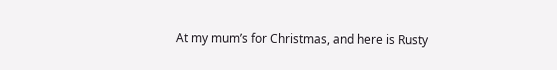At my mum’s for Christmas, and here is Rusty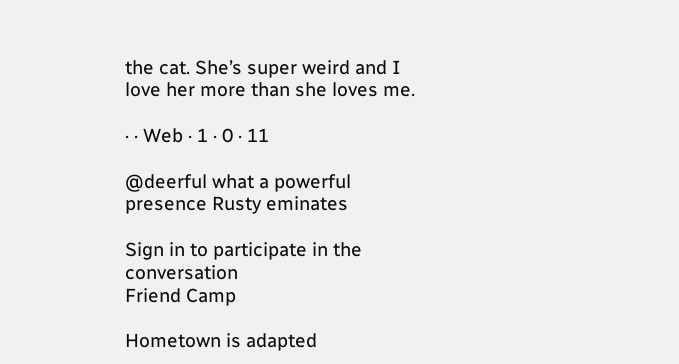the cat. She’s super weird and I love her more than she loves me.

· · Web · 1 · 0 · 11

@deerful what a powerful presence Rusty eminates

Sign in to participate in the conversation
Friend Camp

Hometown is adapted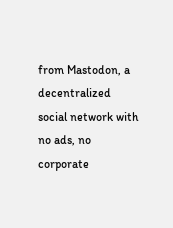from Mastodon, a decentralized social network with no ads, no corporate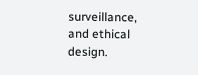surveillance, and ethical design.